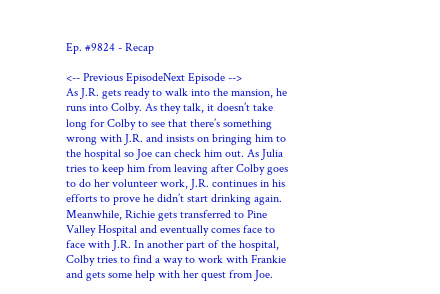Ep. #9824 - Recap

<-- Previous EpisodeNext Episode -->
As J.R. gets ready to walk into the mansion, he runs into Colby. As they talk, it doesn’t take long for Colby to see that there’s something wrong with J.R. and insists on bringing him to the hospital so Joe can check him out. As Julia tries to keep him from leaving after Colby goes to do her volunteer work, J.R. continues in his efforts to prove he didn’t start drinking again. Meanwhile, Richie gets transferred to Pine Valley Hospital and eventually comes face to face with J.R. In another part of the hospital, Colby tries to find a way to work with Frankie and gets some help with her quest from Joe.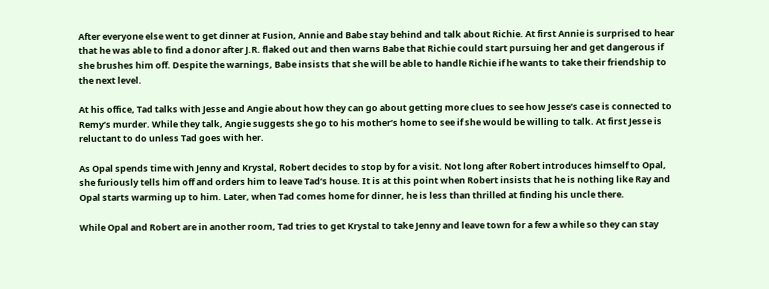After everyone else went to get dinner at Fusion, Annie and Babe stay behind and talk about Richie. At first Annie is surprised to hear that he was able to find a donor after J.R. flaked out and then warns Babe that Richie could start pursuing her and get dangerous if she brushes him off. Despite the warnings, Babe insists that she will be able to handle Richie if he wants to take their friendship to the next level.

At his office, Tad talks with Jesse and Angie about how they can go about getting more clues to see how Jesse’s case is connected to Remy’s murder. While they talk, Angie suggests she go to his mother’s home to see if she would be willing to talk. At first Jesse is reluctant to do unless Tad goes with her.

As Opal spends time with Jenny and Krystal, Robert decides to stop by for a visit. Not long after Robert introduces himself to Opal, she furiously tells him off and orders him to leave Tad’s house. It is at this point when Robert insists that he is nothing like Ray and Opal starts warming up to him. Later, when Tad comes home for dinner, he is less than thrilled at finding his uncle there.

While Opal and Robert are in another room, Tad tries to get Krystal to take Jenny and leave town for a few a while so they can stay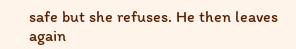safe but she refuses. He then leaves again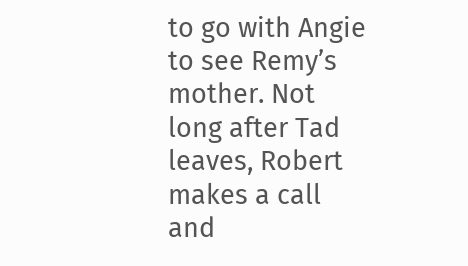to go with Angie to see Remy’s mother. Not long after Tad leaves, Robert makes a call and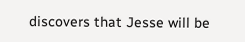discovers that Jesse will be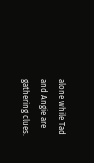alone while Tad and Angie are gathering clues.